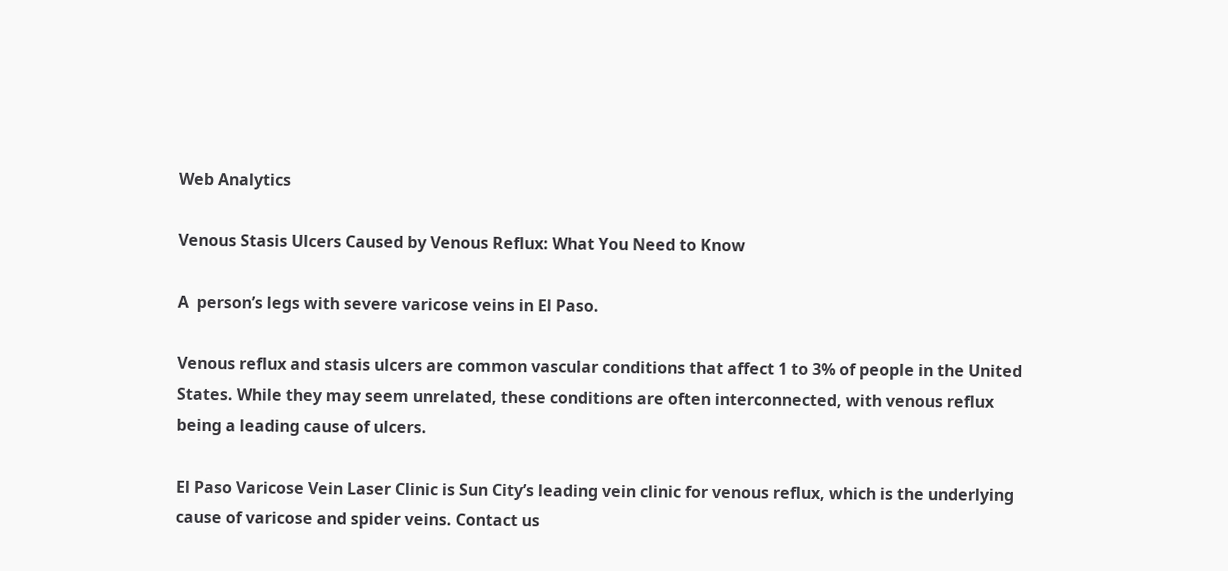Web Analytics

Venous Stasis Ulcers Caused by Venous Reflux: What You Need to Know

A  person’s legs with severe varicose veins in El Paso.

Venous reflux and stasis ulcers are common vascular conditions that affect 1 to 3% of people in the United States. While they may seem unrelated, these conditions are often interconnected, with venous reflux being a leading cause of ulcers.

El Paso Varicose Vein Laser Clinic is Sun City’s leading vein clinic for venous reflux, which is the underlying cause of varicose and spider veins. Contact us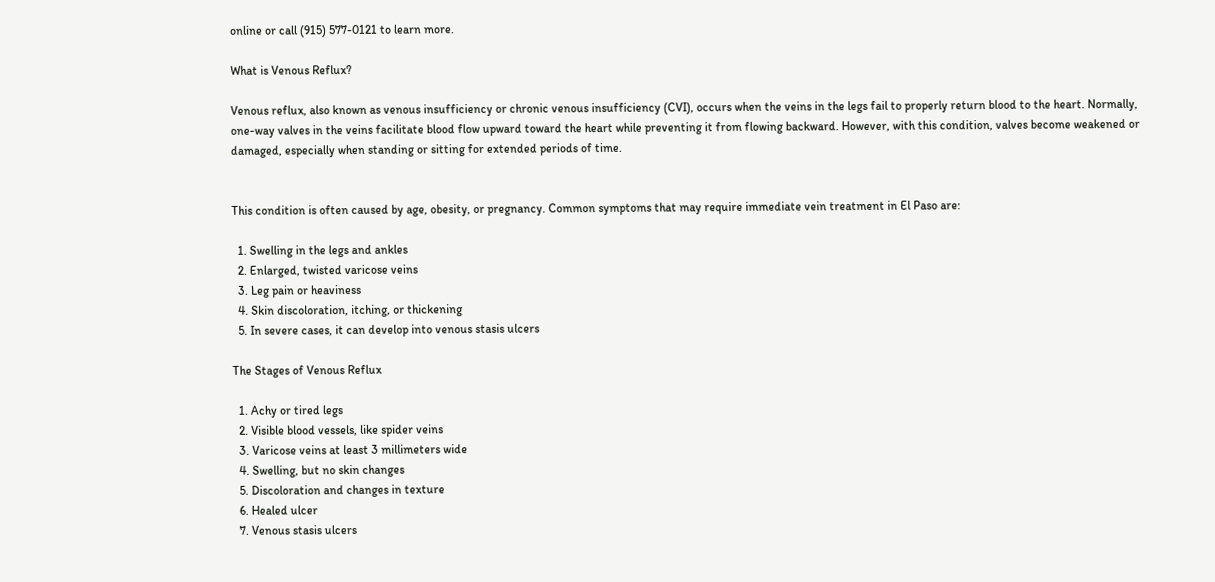online or call (915) 577-0121 to learn more.

What is Venous Reflux?

Venous reflux, also known as venous insufficiency or chronic venous insufficiency (CVI), occurs when the veins in the legs fail to properly return blood to the heart. Normally, one-way valves in the veins facilitate blood flow upward toward the heart while preventing it from flowing backward. However, with this condition, valves become weakened or damaged, especially when standing or sitting for extended periods of time.


This condition is often caused by age, obesity, or pregnancy. Common symptoms that may require immediate vein treatment in El Paso are:

  1. Swelling in the legs and ankles
  2. Enlarged, twisted varicose veins
  3. Leg pain or heaviness
  4. Skin discoloration, itching, or thickening
  5. In severe cases, it can develop into venous stasis ulcers

The Stages of Venous Reflux

  1. Achy or tired legs
  2. Visible blood vessels, like spider veins
  3. Varicose veins at least 3 millimeters wide
  4. Swelling, but no skin changes
  5. Discoloration and changes in texture
  6. Healed ulcer
  7. Venous stasis ulcers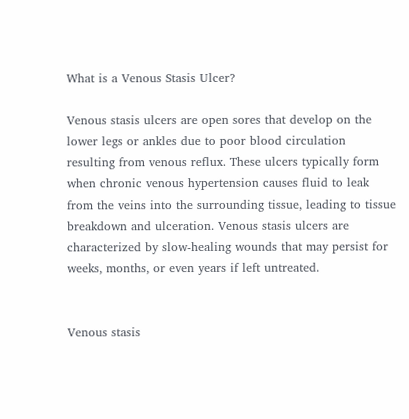What is a Venous Stasis Ulcer?

Venous stasis ulcers are open sores that develop on the lower legs or ankles due to poor blood circulation resulting from venous reflux. These ulcers typically form when chronic venous hypertension causes fluid to leak from the veins into the surrounding tissue, leading to tissue breakdown and ulceration. Venous stasis ulcers are characterized by slow-healing wounds that may persist for weeks, months, or even years if left untreated.


Venous stasis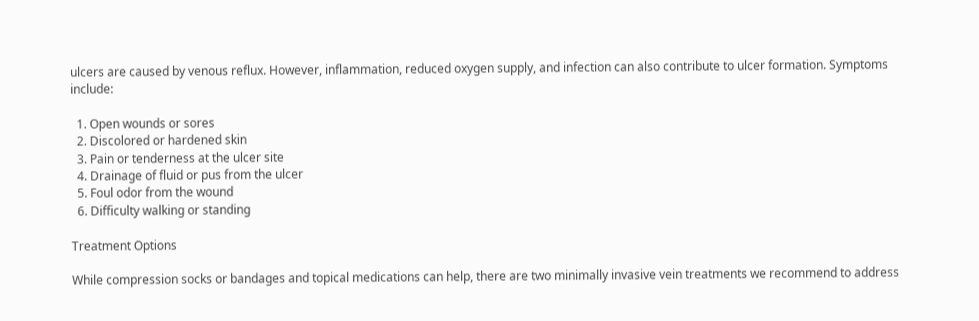ulcers are caused by venous reflux. However, inflammation, reduced oxygen supply, and infection can also contribute to ulcer formation. Symptoms include:

  1. Open wounds or sores
  2. Discolored or hardened skin
  3. Pain or tenderness at the ulcer site
  4. Drainage of fluid or pus from the ulcer
  5. Foul odor from the wound
  6. Difficulty walking or standing

Treatment Options

While compression socks or bandages and topical medications can help, there are two minimally invasive vein treatments we recommend to address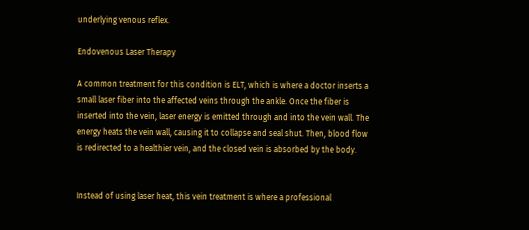underlying venous reflex.

Endovenous Laser Therapy

A common treatment for this condition is ELT, which is where a doctor inserts a small laser fiber into the affected veins through the ankle. Once the fiber is inserted into the vein, laser energy is emitted through and into the vein wall. The energy heats the vein wall, causing it to collapse and seal shut. Then, blood flow is redirected to a healthier vein, and the closed vein is absorbed by the body.


Instead of using laser heat, this vein treatment is where a professional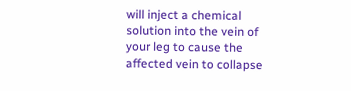will inject a chemical solution into the vein of your leg to cause the affected vein to collapse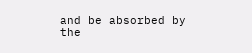and be absorbed by the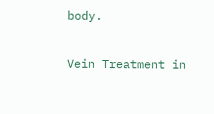body.

Vein Treatment in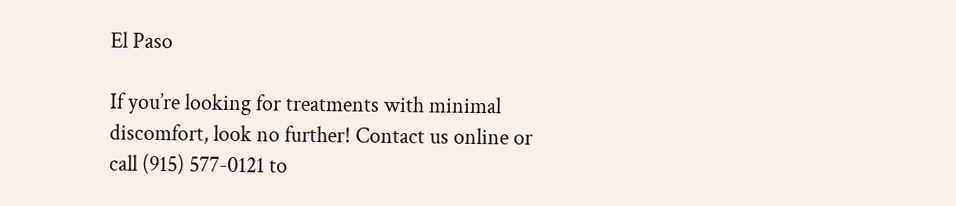El Paso

If you’re looking for treatments with minimal discomfort, look no further! Contact us online or call (915) 577-0121 to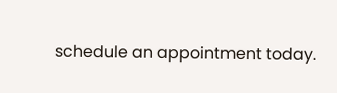schedule an appointment today.